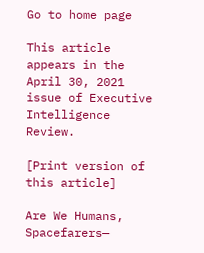Go to home page

This article appears in the April 30, 2021 issue of Executive Intelligence Review.

[Print version of this article]

Are We Humans, Spacefarers—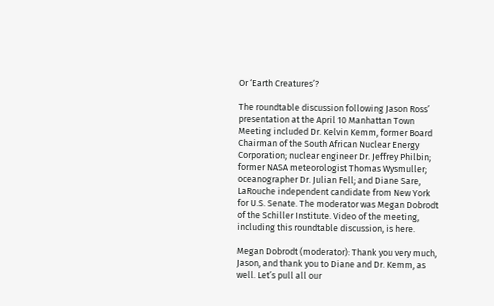Or ‘Earth Creatures’?

The roundtable discussion following Jason Ross’ presentation at the April 10 Manhattan Town Meeting included Dr. Kelvin Kemm, former Board Chairman of the South African Nuclear Energy Corporation; nuclear engineer Dr. Jeffrey Philbin; former NASA meteorologist Thomas Wysmuller; oceanographer Dr. Julian Fell; and Diane Sare, LaRouche independent candidate from New York for U.S. Senate. The moderator was Megan Dobrodt of the Schiller Institute. Video of the meeting, including this roundtable discussion, is here.

Megan Dobrodt (moderator): Thank you very much, Jason, and thank you to Diane and Dr. Kemm, as well. Let’s pull all our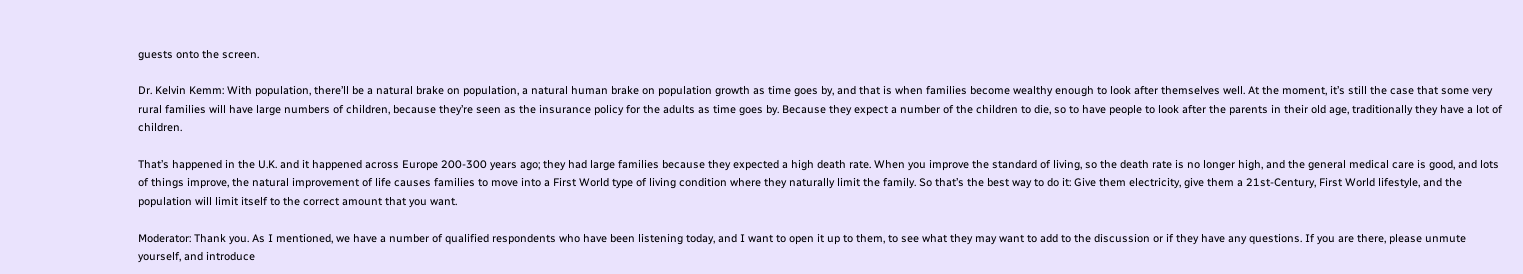guests onto the screen.

Dr. Kelvin Kemm: With population, there’ll be a natural brake on population, a natural human brake on population growth as time goes by, and that is when families become wealthy enough to look after themselves well. At the moment, it’s still the case that some very rural families will have large numbers of children, because they’re seen as the insurance policy for the adults as time goes by. Because they expect a number of the children to die, so to have people to look after the parents in their old age, traditionally they have a lot of children.

That’s happened in the U.K. and it happened across Europe 200-300 years ago; they had large families because they expected a high death rate. When you improve the standard of living, so the death rate is no longer high, and the general medical care is good, and lots of things improve, the natural improvement of life causes families to move into a First World type of living condition where they naturally limit the family. So that’s the best way to do it: Give them electricity, give them a 21st-Century, First World lifestyle, and the population will limit itself to the correct amount that you want.

Moderator: Thank you. As I mentioned, we have a number of qualified respondents who have been listening today, and I want to open it up to them, to see what they may want to add to the discussion or if they have any questions. If you are there, please unmute yourself, and introduce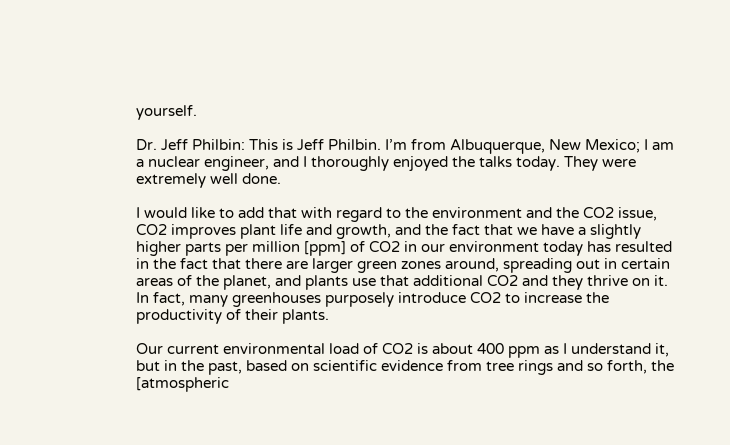yourself.

Dr. Jeff Philbin: This is Jeff Philbin. I’m from Albuquerque, New Mexico; I am a nuclear engineer, and I thoroughly enjoyed the talks today. They were extremely well done.

I would like to add that with regard to the environment and the CO2 issue, CO2 improves plant life and growth, and the fact that we have a slightly higher parts per million [ppm] of CO2 in our environment today has resulted in the fact that there are larger green zones around, spreading out in certain areas of the planet, and plants use that additional CO2 and they thrive on it. In fact, many greenhouses purposely introduce CO2 to increase the productivity of their plants.

Our current environmental load of CO2 is about 400 ppm as I understand it, but in the past, based on scientific evidence from tree rings and so forth, the [atmospheric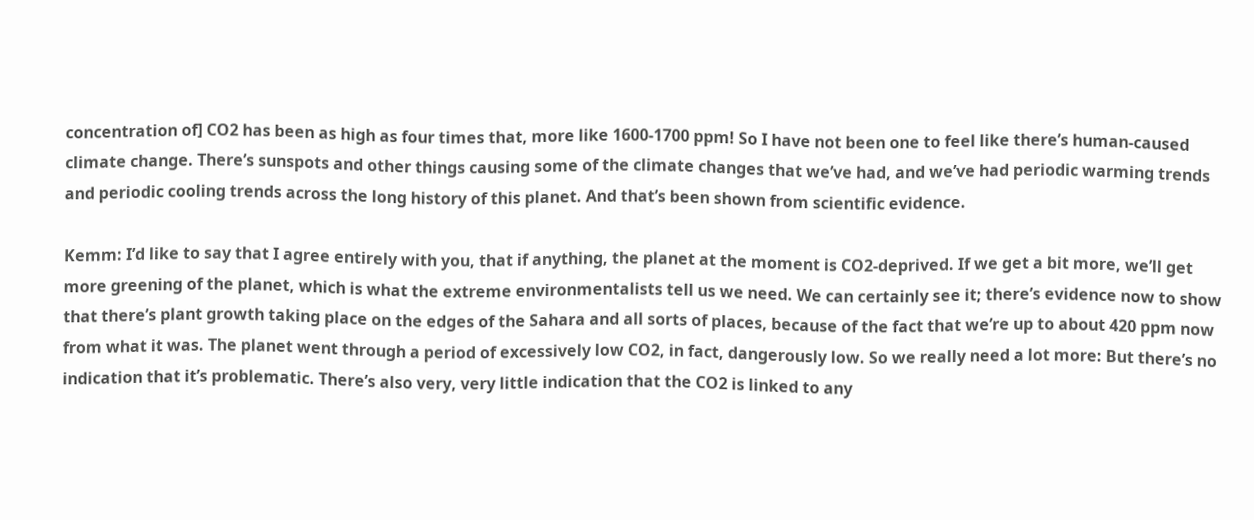concentration of] CO2 has been as high as four times that, more like 1600-1700 ppm! So I have not been one to feel like there’s human-caused climate change. There’s sunspots and other things causing some of the climate changes that we’ve had, and we’ve had periodic warming trends and periodic cooling trends across the long history of this planet. And that’s been shown from scientific evidence.

Kemm: I’d like to say that I agree entirely with you, that if anything, the planet at the moment is CO2-deprived. If we get a bit more, we’ll get more greening of the planet, which is what the extreme environmentalists tell us we need. We can certainly see it; there’s evidence now to show that there’s plant growth taking place on the edges of the Sahara and all sorts of places, because of the fact that we’re up to about 420 ppm now from what it was. The planet went through a period of excessively low CO2, in fact, dangerously low. So we really need a lot more: But there’s no indication that it’s problematic. There’s also very, very little indication that the CO2 is linked to any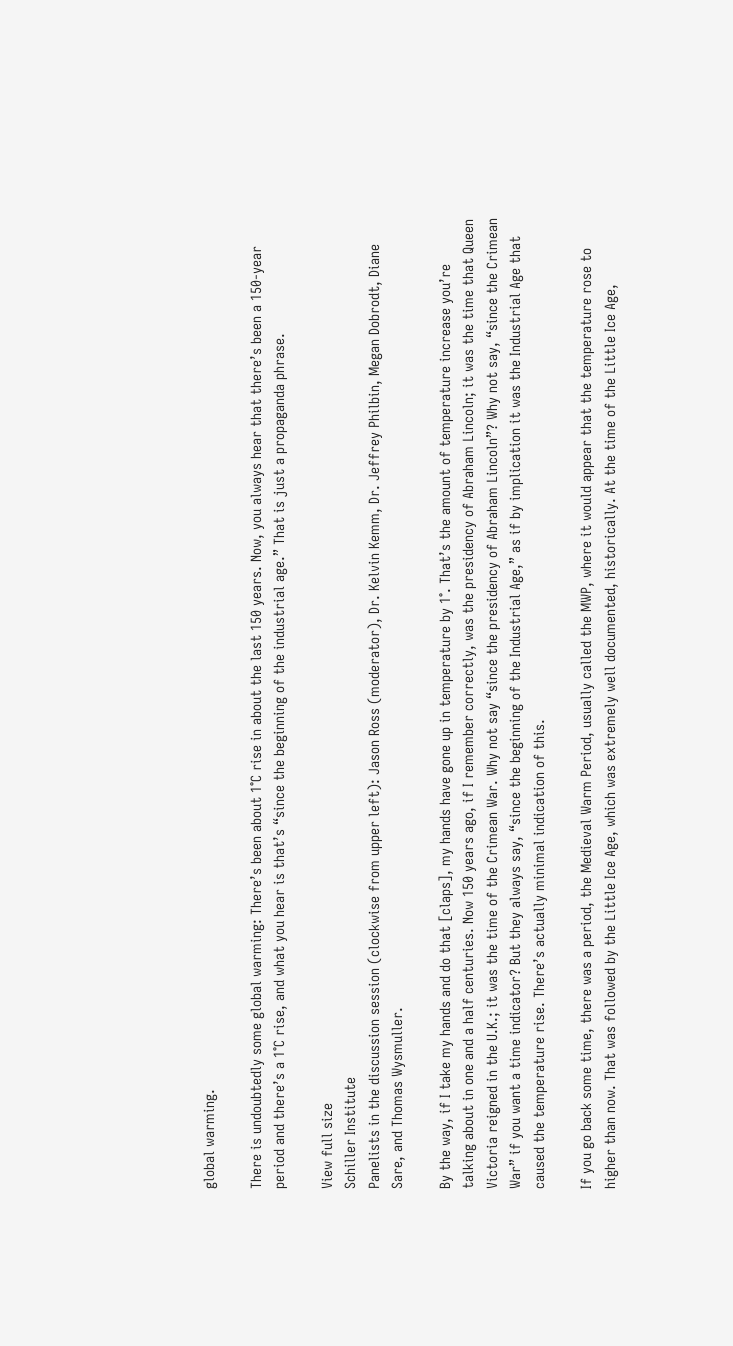global warming.

There is undoubtedly some global warming: There’s been about 1°C rise in about the last 150 years. Now, you always hear that there’s been a 150-year period and there’s a 1°C rise, and what you hear is that’s “since the beginning of the industrial age.” That is just a propaganda phrase.

View full size
Schiller Institute
Panelists in the discussion session (clockwise from upper left): Jason Ross (moderator), Dr. Kelvin Kemm, Dr. Jeffrey Philbin, Megan Dobrodt, Diane Sare, and Thomas Wysmuller.

By the way, if I take my hands and do that [claps], my hands have gone up in temperature by 1°. That’s the amount of temperature increase you’re talking about in one and a half centuries. Now 150 years ago, if I remember correctly, was the presidency of Abraham Lincoln; it was the time that Queen Victoria reigned in the U.K.; it was the time of the Crimean War. Why not say “since the presidency of Abraham Lincoln”? Why not say, “since the Crimean War” if you want a time indicator? But they always say, “since the beginning of the Industrial Age,” as if by implication it was the Industrial Age that caused the temperature rise. There’s actually minimal indication of this.

If you go back some time, there was a period, the Medieval Warm Period, usually called the MWP, where it would appear that the temperature rose to higher than now. That was followed by the Little Ice Age, which was extremely well documented, historically. At the time of the Little Ice Age,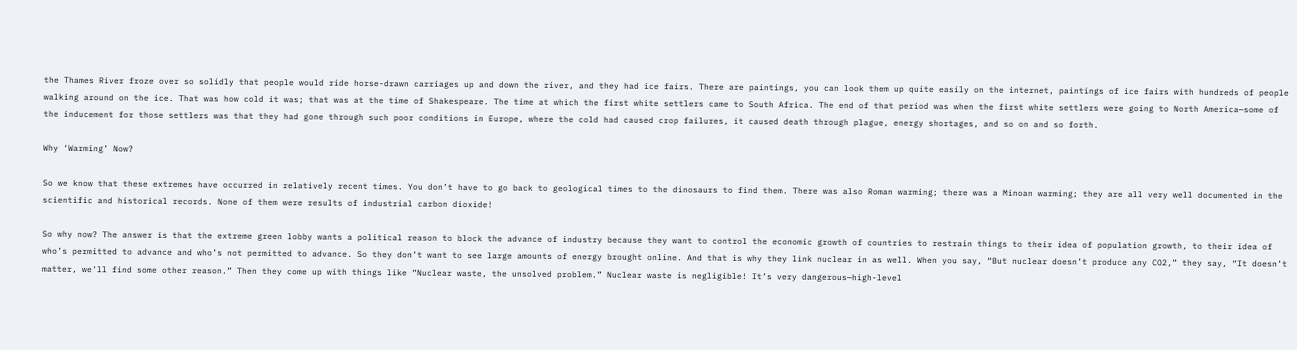the Thames River froze over so solidly that people would ride horse-drawn carriages up and down the river, and they had ice fairs. There are paintings, you can look them up quite easily on the internet, paintings of ice fairs with hundreds of people walking around on the ice. That was how cold it was; that was at the time of Shakespeare. The time at which the first white settlers came to South Africa. The end of that period was when the first white settlers were going to North America—some of the inducement for those settlers was that they had gone through such poor conditions in Europe, where the cold had caused crop failures, it caused death through plague, energy shortages, and so on and so forth.

Why ‘Warming’ Now?

So we know that these extremes have occurred in relatively recent times. You don’t have to go back to geological times to the dinosaurs to find them. There was also Roman warming; there was a Minoan warming; they are all very well documented in the scientific and historical records. None of them were results of industrial carbon dioxide!

So why now? The answer is that the extreme green lobby wants a political reason to block the advance of industry because they want to control the economic growth of countries to restrain things to their idea of population growth, to their idea of who’s permitted to advance and who’s not permitted to advance. So they don’t want to see large amounts of energy brought online. And that is why they link nuclear in as well. When you say, “But nuclear doesn’t produce any CO2,” they say, “It doesn’t matter, we’ll find some other reason.” Then they come up with things like “Nuclear waste, the unsolved problem.” Nuclear waste is negligible! It’s very dangerous—high-level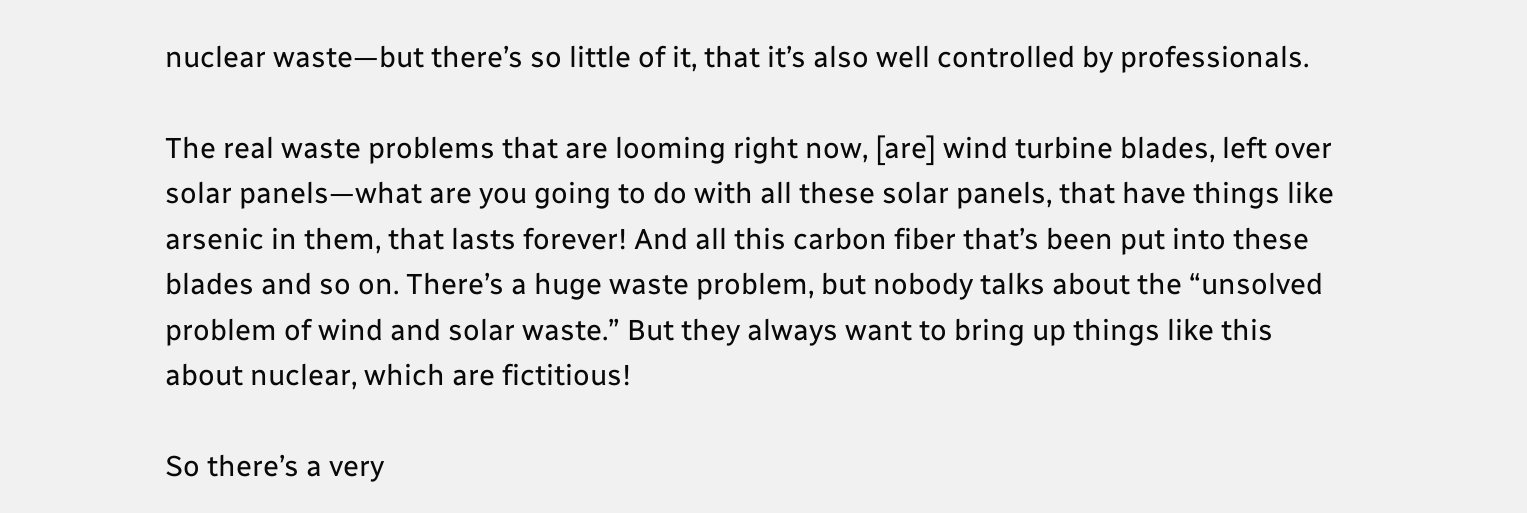nuclear waste—but there’s so little of it, that it’s also well controlled by professionals.

The real waste problems that are looming right now, [are] wind turbine blades, left over solar panels—what are you going to do with all these solar panels, that have things like arsenic in them, that lasts forever! And all this carbon fiber that’s been put into these blades and so on. There’s a huge waste problem, but nobody talks about the “unsolved problem of wind and solar waste.” But they always want to bring up things like this about nuclear, which are fictitious!

So there’s a very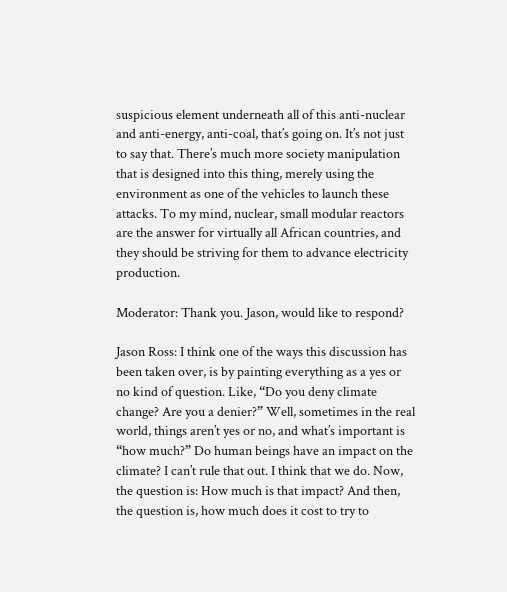suspicious element underneath all of this anti-nuclear and anti-energy, anti-coal, that’s going on. It’s not just to say that. There’s much more society manipulation that is designed into this thing, merely using the environment as one of the vehicles to launch these attacks. To my mind, nuclear, small modular reactors are the answer for virtually all African countries, and they should be striving for them to advance electricity production.

Moderator: Thank you. Jason, would like to respond?

Jason Ross: I think one of the ways this discussion has been taken over, is by painting everything as a yes or no kind of question. Like, “Do you deny climate change? Are you a denier?” Well, sometimes in the real world, things aren’t yes or no, and what’s important is “how much?” Do human beings have an impact on the climate? I can’t rule that out. I think that we do. Now, the question is: How much is that impact? And then, the question is, how much does it cost to try to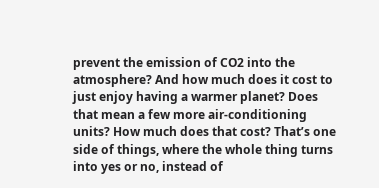prevent the emission of CO2 into the atmosphere? And how much does it cost to just enjoy having a warmer planet? Does that mean a few more air-conditioning units? How much does that cost? That’s one side of things, where the whole thing turns into yes or no, instead of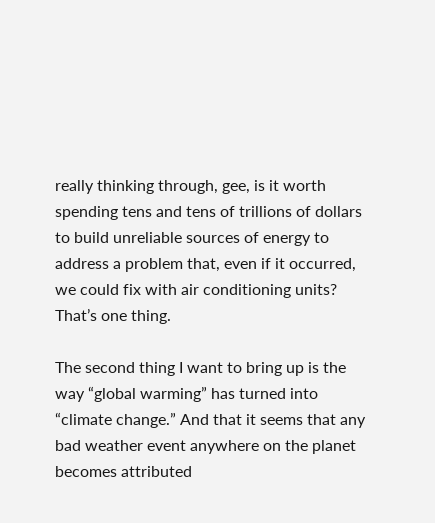really thinking through, gee, is it worth spending tens and tens of trillions of dollars to build unreliable sources of energy to address a problem that, even if it occurred, we could fix with air conditioning units? That’s one thing.

The second thing I want to bring up is the way “global warming” has turned into “climate change.” And that it seems that any bad weather event anywhere on the planet becomes attributed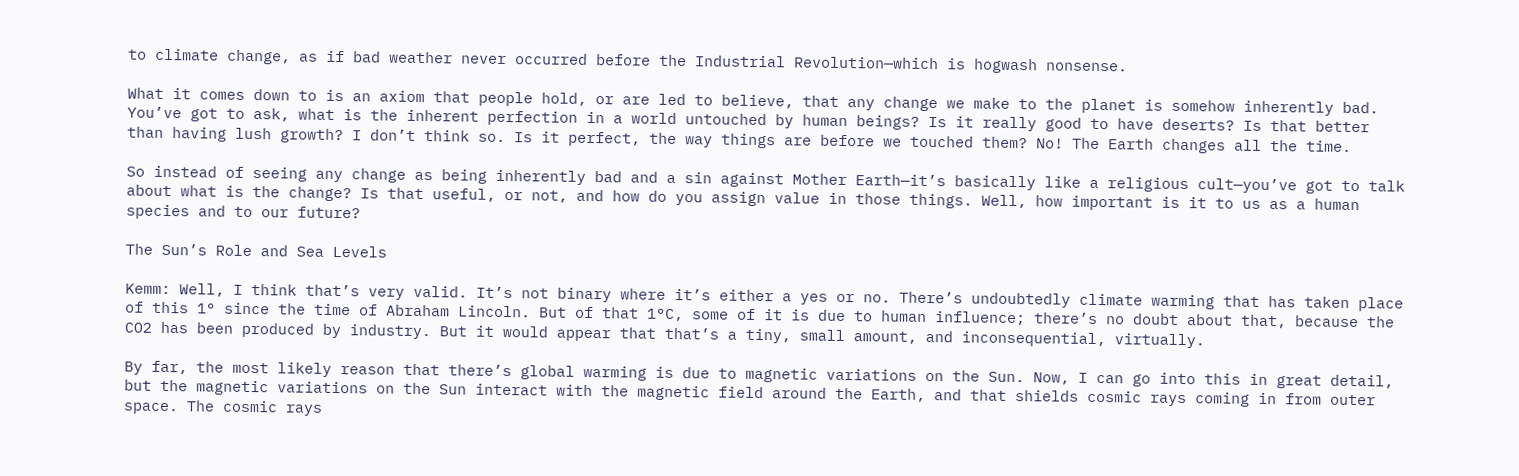to climate change, as if bad weather never occurred before the Industrial Revolution—which is hogwash nonsense.

What it comes down to is an axiom that people hold, or are led to believe, that any change we make to the planet is somehow inherently bad. You’ve got to ask, what is the inherent perfection in a world untouched by human beings? Is it really good to have deserts? Is that better than having lush growth? I don’t think so. Is it perfect, the way things are before we touched them? No! The Earth changes all the time.

So instead of seeing any change as being inherently bad and a sin against Mother Earth—it’s basically like a religious cult—you’ve got to talk about what is the change? Is that useful, or not, and how do you assign value in those things. Well, how important is it to us as a human species and to our future?

The Sun’s Role and Sea Levels

Kemm: Well, I think that’s very valid. It’s not binary where it’s either a yes or no. There’s undoubtedly climate warming that has taken place of this 1° since the time of Abraham Lincoln. But of that 1°C, some of it is due to human influence; there’s no doubt about that, because the CO2 has been produced by industry. But it would appear that that’s a tiny, small amount, and inconsequential, virtually.

By far, the most likely reason that there’s global warming is due to magnetic variations on the Sun. Now, I can go into this in great detail, but the magnetic variations on the Sun interact with the magnetic field around the Earth, and that shields cosmic rays coming in from outer space. The cosmic rays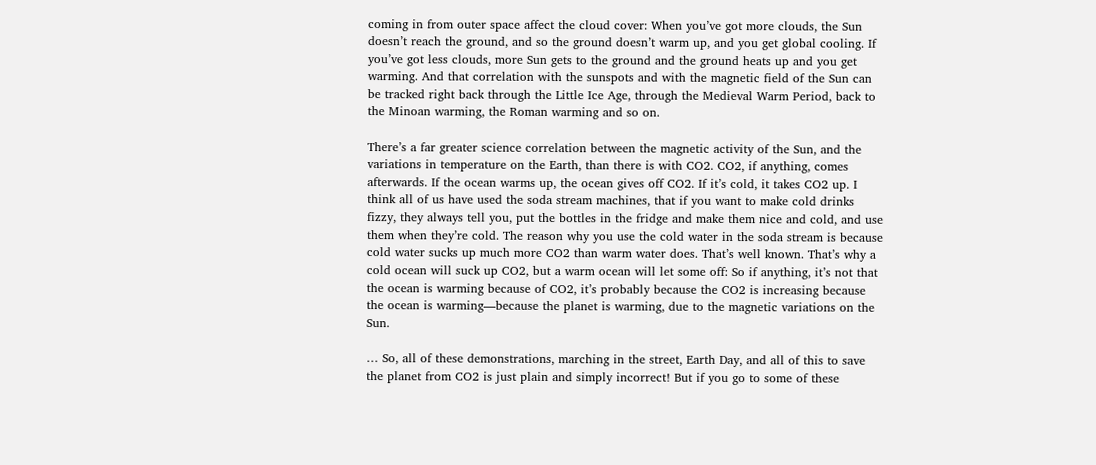coming in from outer space affect the cloud cover: When you’ve got more clouds, the Sun doesn’t reach the ground, and so the ground doesn’t warm up, and you get global cooling. If you’ve got less clouds, more Sun gets to the ground and the ground heats up and you get warming. And that correlation with the sunspots and with the magnetic field of the Sun can be tracked right back through the Little Ice Age, through the Medieval Warm Period, back to the Minoan warming, the Roman warming and so on.

There’s a far greater science correlation between the magnetic activity of the Sun, and the variations in temperature on the Earth, than there is with CO2. CO2, if anything, comes afterwards. If the ocean warms up, the ocean gives off CO2. If it’s cold, it takes CO2 up. I think all of us have used the soda stream machines, that if you want to make cold drinks fizzy, they always tell you, put the bottles in the fridge and make them nice and cold, and use them when they’re cold. The reason why you use the cold water in the soda stream is because cold water sucks up much more CO2 than warm water does. That’s well known. That’s why a cold ocean will suck up CO2, but a warm ocean will let some off: So if anything, it’s not that the ocean is warming because of CO2, it’s probably because the CO2 is increasing because the ocean is warming—because the planet is warming, due to the magnetic variations on the Sun.

… So, all of these demonstrations, marching in the street, Earth Day, and all of this to save the planet from CO2 is just plain and simply incorrect! But if you go to some of these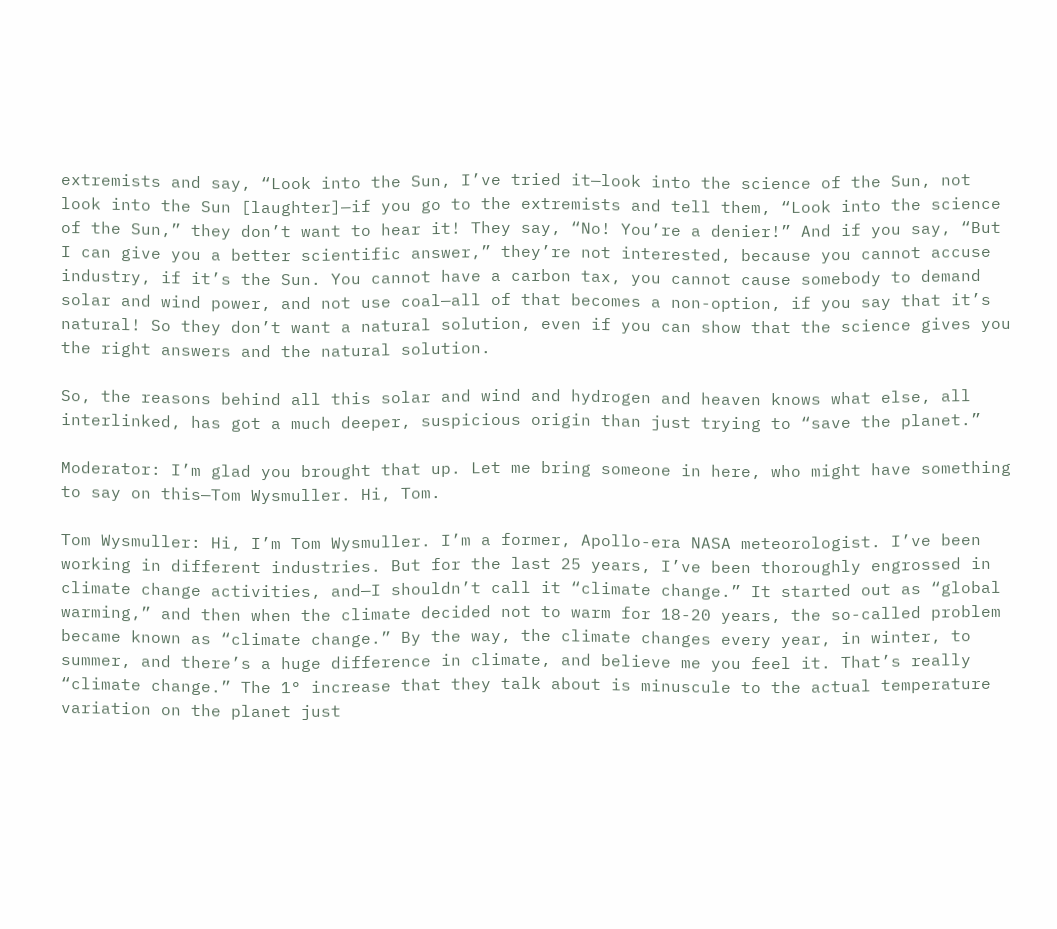extremists and say, “Look into the Sun, I’ve tried it—look into the science of the Sun, not look into the Sun [laughter]—if you go to the extremists and tell them, “Look into the science of the Sun,” they don’t want to hear it! They say, “No! You’re a denier!” And if you say, “But I can give you a better scientific answer,” they’re not interested, because you cannot accuse industry, if it’s the Sun. You cannot have a carbon tax, you cannot cause somebody to demand solar and wind power, and not use coal—all of that becomes a non-option, if you say that it’s natural! So they don’t want a natural solution, even if you can show that the science gives you the right answers and the natural solution.

So, the reasons behind all this solar and wind and hydrogen and heaven knows what else, all interlinked, has got a much deeper, suspicious origin than just trying to “save the planet.”

Moderator: I’m glad you brought that up. Let me bring someone in here, who might have something to say on this—Tom Wysmuller. Hi, Tom.

Tom Wysmuller: Hi, I’m Tom Wysmuller. I’m a former, Apollo-era NASA meteorologist. I’ve been working in different industries. But for the last 25 years, I’ve been thoroughly engrossed in climate change activities, and—I shouldn’t call it “climate change.” It started out as “global warming,” and then when the climate decided not to warm for 18-20 years, the so-called problem became known as “climate change.” By the way, the climate changes every year, in winter, to summer, and there’s a huge difference in climate, and believe me you feel it. That’s really “climate change.” The 1° increase that they talk about is minuscule to the actual temperature variation on the planet just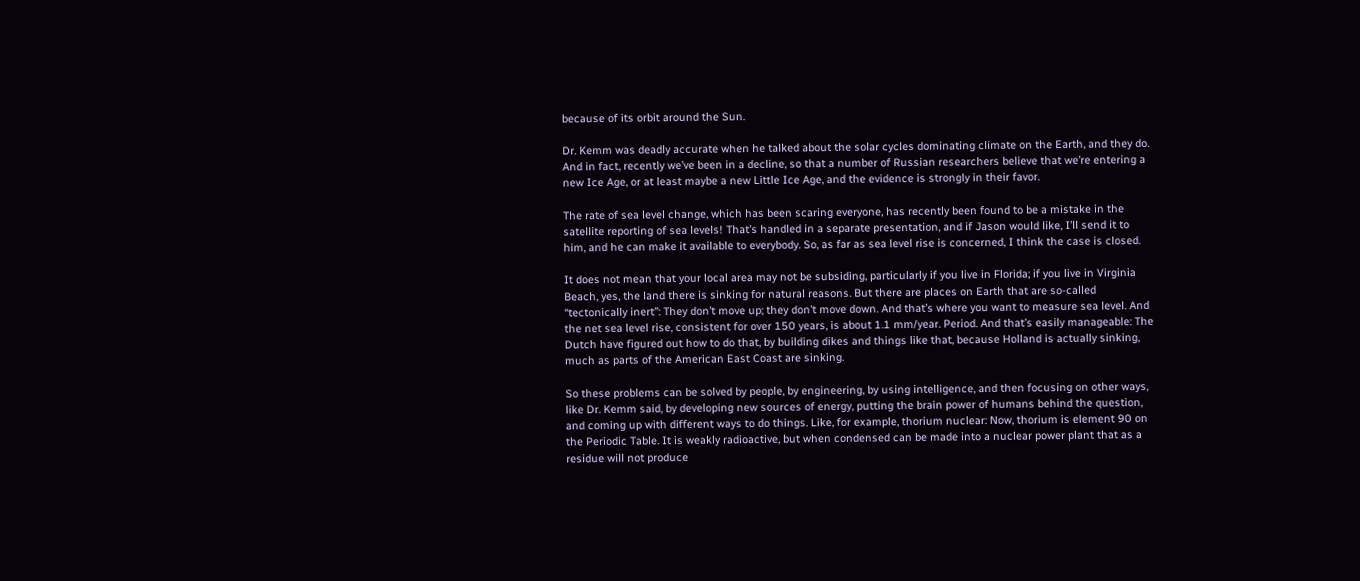because of its orbit around the Sun.

Dr. Kemm was deadly accurate when he talked about the solar cycles dominating climate on the Earth, and they do. And in fact, recently we’ve been in a decline, so that a number of Russian researchers believe that we’re entering a new Ice Age, or at least maybe a new Little Ice Age, and the evidence is strongly in their favor.

The rate of sea level change, which has been scaring everyone, has recently been found to be a mistake in the satellite reporting of sea levels! That’s handled in a separate presentation, and if Jason would like, I’ll send it to him, and he can make it available to everybody. So, as far as sea level rise is concerned, I think the case is closed.

It does not mean that your local area may not be subsiding, particularly if you live in Florida; if you live in Virginia Beach, yes, the land there is sinking for natural reasons. But there are places on Earth that are so-called “tectonically inert”: They don’t move up; they don’t move down. And that’s where you want to measure sea level. And the net sea level rise, consistent for over 150 years, is about 1.1 mm/year. Period. And that’s easily manageable: The Dutch have figured out how to do that, by building dikes and things like that, because Holland is actually sinking, much as parts of the American East Coast are sinking.

So these problems can be solved by people, by engineering, by using intelligence, and then focusing on other ways, like Dr. Kemm said, by developing new sources of energy, putting the brain power of humans behind the question, and coming up with different ways to do things. Like, for example, thorium nuclear: Now, thorium is element 90 on the Periodic Table. It is weakly radioactive, but when condensed can be made into a nuclear power plant that as a residue will not produce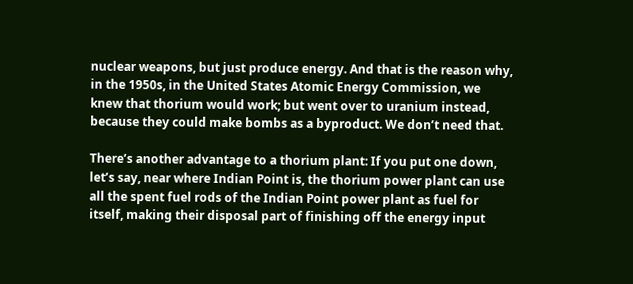nuclear weapons, but just produce energy. And that is the reason why, in the 1950s, in the United States Atomic Energy Commission, we knew that thorium would work; but went over to uranium instead, because they could make bombs as a byproduct. We don’t need that.

There’s another advantage to a thorium plant: If you put one down, let’s say, near where Indian Point is, the thorium power plant can use all the spent fuel rods of the Indian Point power plant as fuel for itself, making their disposal part of finishing off the energy input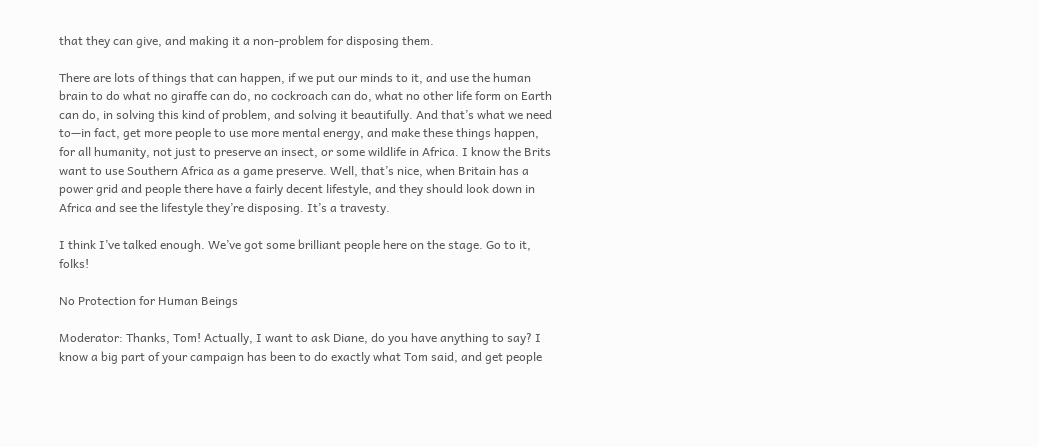that they can give, and making it a non-problem for disposing them.

There are lots of things that can happen, if we put our minds to it, and use the human brain to do what no giraffe can do, no cockroach can do, what no other life form on Earth can do, in solving this kind of problem, and solving it beautifully. And that’s what we need to—in fact, get more people to use more mental energy, and make these things happen, for all humanity, not just to preserve an insect, or some wildlife in Africa. I know the Brits want to use Southern Africa as a game preserve. Well, that’s nice, when Britain has a power grid and people there have a fairly decent lifestyle, and they should look down in Africa and see the lifestyle they’re disposing. It’s a travesty.

I think I’ve talked enough. We’ve got some brilliant people here on the stage. Go to it, folks!

No Protection for Human Beings

Moderator: Thanks, Tom! Actually, I want to ask Diane, do you have anything to say? I know a big part of your campaign has been to do exactly what Tom said, and get people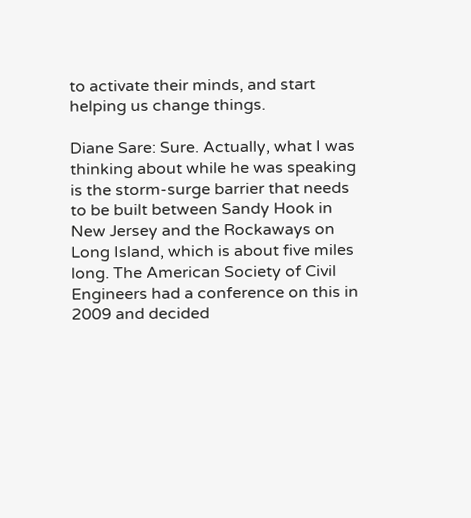to activate their minds, and start helping us change things.

Diane Sare: Sure. Actually, what I was thinking about while he was speaking is the storm-surge barrier that needs to be built between Sandy Hook in New Jersey and the Rockaways on Long Island, which is about five miles long. The American Society of Civil Engineers had a conference on this in 2009 and decided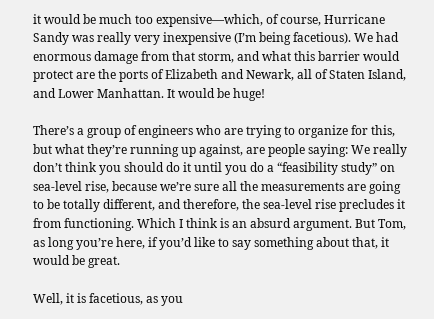it would be much too expensive—which, of course, Hurricane Sandy was really very inexpensive (I’m being facetious). We had enormous damage from that storm, and what this barrier would protect are the ports of Elizabeth and Newark, all of Staten Island, and Lower Manhattan. It would be huge!

There’s a group of engineers who are trying to organize for this, but what they’re running up against, are people saying: We really don’t think you should do it until you do a “feasibility study” on sea-level rise, because we’re sure all the measurements are going to be totally different, and therefore, the sea-level rise precludes it from functioning. Which I think is an absurd argument. But Tom, as long you’re here, if you’d like to say something about that, it would be great.

Well, it is facetious, as you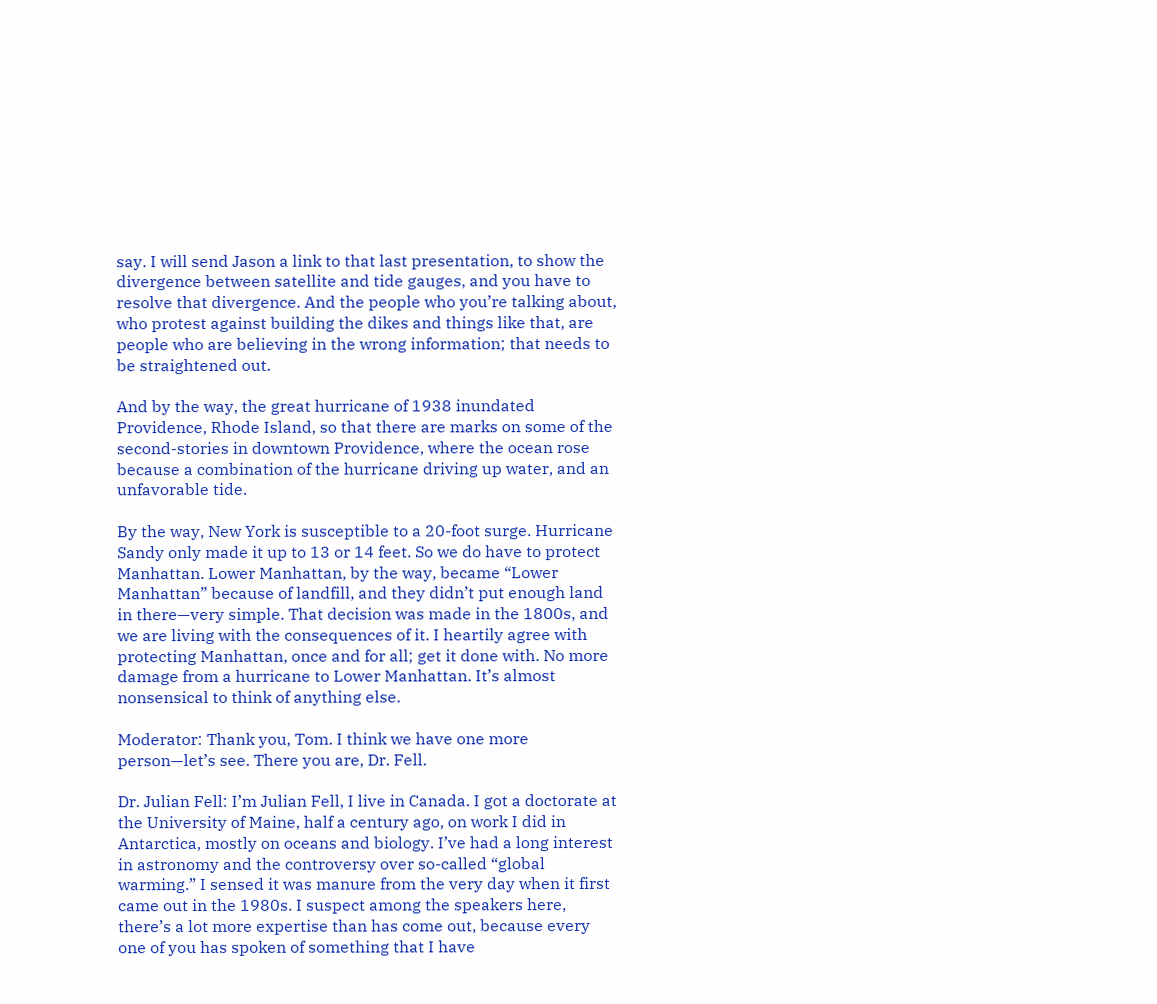say. I will send Jason a link to that last presentation, to show the divergence between satellite and tide gauges, and you have to resolve that divergence. And the people who you’re talking about, who protest against building the dikes and things like that, are people who are believing in the wrong information; that needs to be straightened out.

And by the way, the great hurricane of 1938 inundated Providence, Rhode Island, so that there are marks on some of the second-stories in downtown Providence, where the ocean rose because a combination of the hurricane driving up water, and an unfavorable tide.

By the way, New York is susceptible to a 20-foot surge. Hurricane Sandy only made it up to 13 or 14 feet. So we do have to protect Manhattan. Lower Manhattan, by the way, became “Lower Manhattan” because of landfill, and they didn’t put enough land in there—very simple. That decision was made in the 1800s, and we are living with the consequences of it. I heartily agree with protecting Manhattan, once and for all; get it done with. No more damage from a hurricane to Lower Manhattan. It’s almost nonsensical to think of anything else.

Moderator: Thank you, Tom. I think we have one more person—let’s see. There you are, Dr. Fell.

Dr. Julian Fell: I’m Julian Fell, I live in Canada. I got a doctorate at the University of Maine, half a century ago, on work I did in Antarctica, mostly on oceans and biology. I’ve had a long interest in astronomy and the controversy over so-called “global warming.” I sensed it was manure from the very day when it first came out in the 1980s. I suspect among the speakers here, there’s a lot more expertise than has come out, because every one of you has spoken of something that I have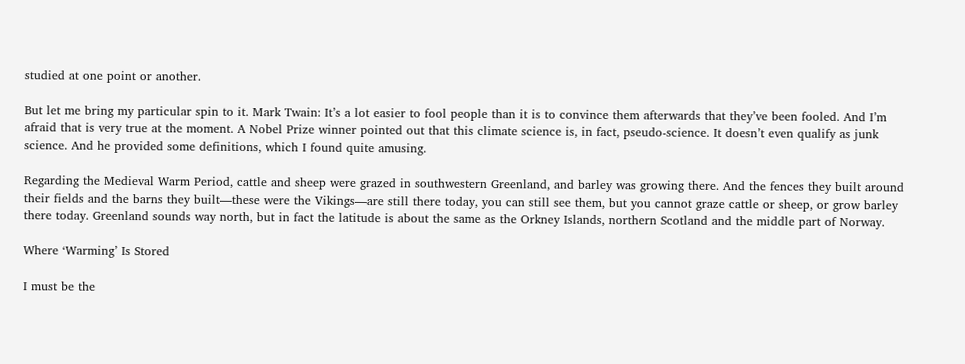studied at one point or another.

But let me bring my particular spin to it. Mark Twain: It’s a lot easier to fool people than it is to convince them afterwards that they’ve been fooled. And I’m afraid that is very true at the moment. A Nobel Prize winner pointed out that this climate science is, in fact, pseudo-science. It doesn’t even qualify as junk science. And he provided some definitions, which I found quite amusing.

Regarding the Medieval Warm Period, cattle and sheep were grazed in southwestern Greenland, and barley was growing there. And the fences they built around their fields and the barns they built—these were the Vikings—are still there today, you can still see them, but you cannot graze cattle or sheep, or grow barley there today. Greenland sounds way north, but in fact the latitude is about the same as the Orkney Islands, northern Scotland and the middle part of Norway.

Where ‘Warming’ Is Stored

I must be the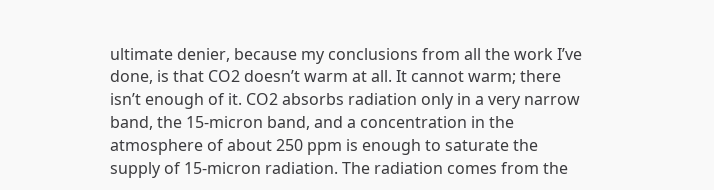ultimate denier, because my conclusions from all the work I’ve done, is that CO2 doesn’t warm at all. It cannot warm; there isn’t enough of it. CO2 absorbs radiation only in a very narrow band, the 15-micron band, and a concentration in the atmosphere of about 250 ppm is enough to saturate the supply of 15-micron radiation. The radiation comes from the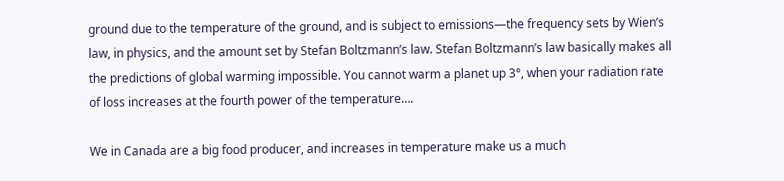ground due to the temperature of the ground, and is subject to emissions—the frequency sets by Wien’s law, in physics, and the amount set by Stefan Boltzmann’s law. Stefan Boltzmann’s law basically makes all the predictions of global warming impossible. You cannot warm a planet up 3°, when your radiation rate of loss increases at the fourth power of the temperature….

We in Canada are a big food producer, and increases in temperature make us a much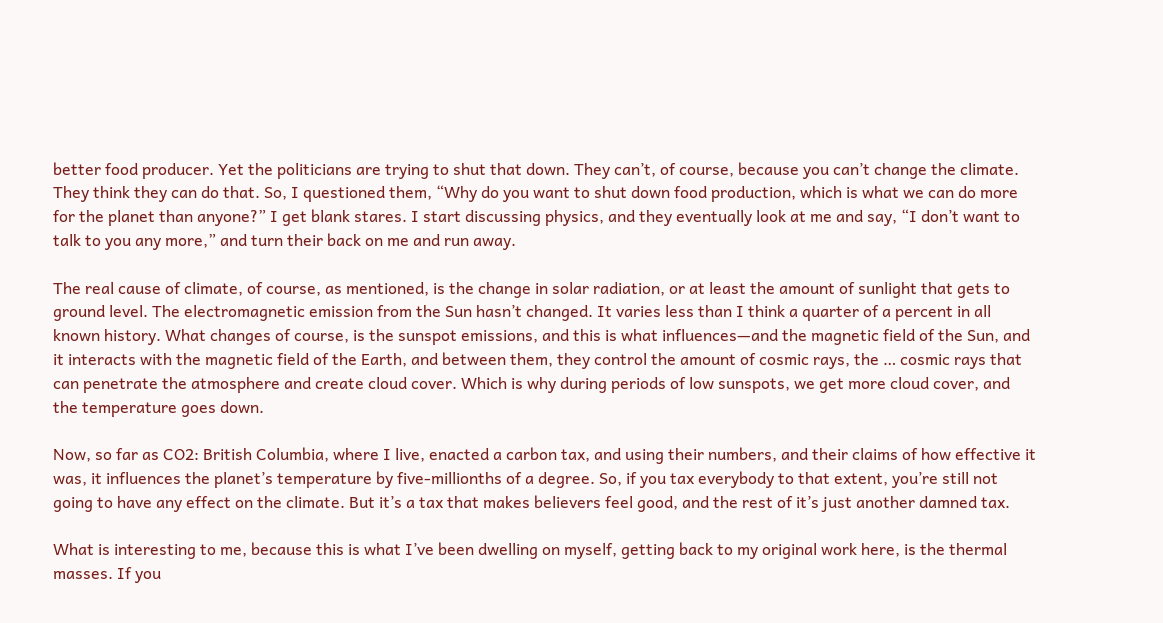better food producer. Yet the politicians are trying to shut that down. They can’t, of course, because you can’t change the climate. They think they can do that. So, I questioned them, “Why do you want to shut down food production, which is what we can do more for the planet than anyone?” I get blank stares. I start discussing physics, and they eventually look at me and say, “I don’t want to talk to you any more,” and turn their back on me and run away.

The real cause of climate, of course, as mentioned, is the change in solar radiation, or at least the amount of sunlight that gets to ground level. The electromagnetic emission from the Sun hasn’t changed. It varies less than I think a quarter of a percent in all known history. What changes of course, is the sunspot emissions, and this is what influences—and the magnetic field of the Sun, and it interacts with the magnetic field of the Earth, and between them, they control the amount of cosmic rays, the … cosmic rays that can penetrate the atmosphere and create cloud cover. Which is why during periods of low sunspots, we get more cloud cover, and the temperature goes down.

Now, so far as CO2: British Columbia, where I live, enacted a carbon tax, and using their numbers, and their claims of how effective it was, it influences the planet’s temperature by five-millionths of a degree. So, if you tax everybody to that extent, you’re still not going to have any effect on the climate. But it’s a tax that makes believers feel good, and the rest of it’s just another damned tax.

What is interesting to me, because this is what I’ve been dwelling on myself, getting back to my original work here, is the thermal masses. If you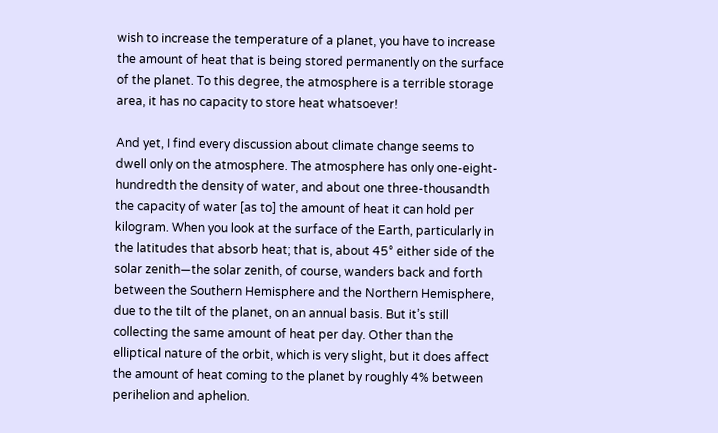wish to increase the temperature of a planet, you have to increase the amount of heat that is being stored permanently on the surface of the planet. To this degree, the atmosphere is a terrible storage area, it has no capacity to store heat whatsoever!

And yet, I find every discussion about climate change seems to dwell only on the atmosphere. The atmosphere has only one-eight-hundredth the density of water, and about one three-thousandth the capacity of water [as to] the amount of heat it can hold per kilogram. When you look at the surface of the Earth, particularly in the latitudes that absorb heat; that is, about 45° either side of the solar zenith—the solar zenith, of course, wanders back and forth between the Southern Hemisphere and the Northern Hemisphere, due to the tilt of the planet, on an annual basis. But it’s still collecting the same amount of heat per day. Other than the elliptical nature of the orbit, which is very slight, but it does affect the amount of heat coming to the planet by roughly 4% between perihelion and aphelion.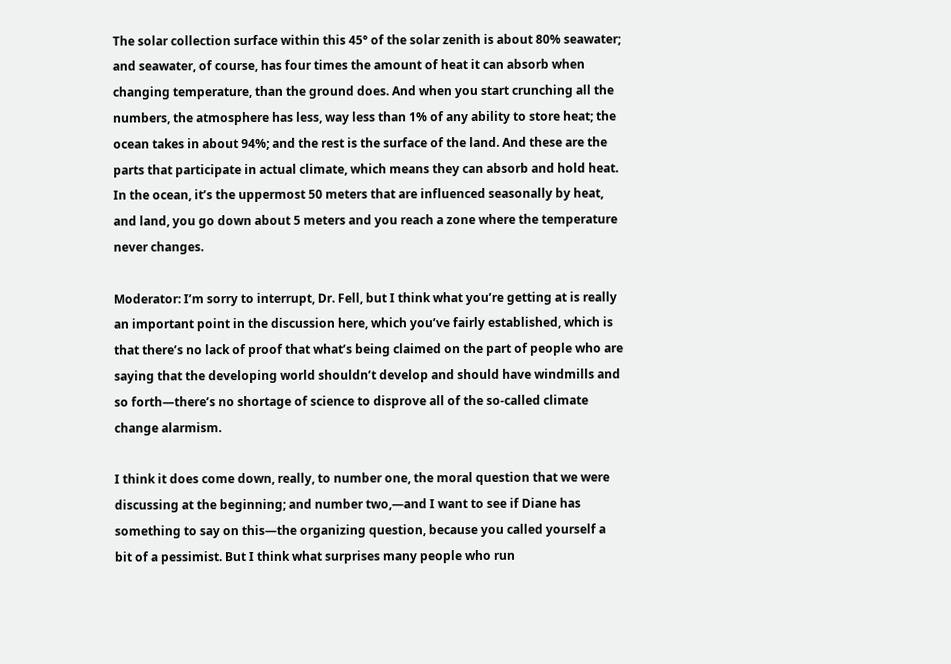The solar collection surface within this 45° of the solar zenith is about 80% seawater; and seawater, of course, has four times the amount of heat it can absorb when changing temperature, than the ground does. And when you start crunching all the numbers, the atmosphere has less, way less than 1% of any ability to store heat; the ocean takes in about 94%; and the rest is the surface of the land. And these are the parts that participate in actual climate, which means they can absorb and hold heat. In the ocean, it’s the uppermost 50 meters that are influenced seasonally by heat, and land, you go down about 5 meters and you reach a zone where the temperature never changes.

Moderator: I’m sorry to interrupt, Dr. Fell, but I think what you’re getting at is really an important point in the discussion here, which you’ve fairly established, which is that there’s no lack of proof that what’s being claimed on the part of people who are saying that the developing world shouldn’t develop and should have windmills and so forth—there’s no shortage of science to disprove all of the so-called climate change alarmism.

I think it does come down, really, to number one, the moral question that we were discussing at the beginning; and number two,—and I want to see if Diane has something to say on this—the organizing question, because you called yourself a bit of a pessimist. But I think what surprises many people who run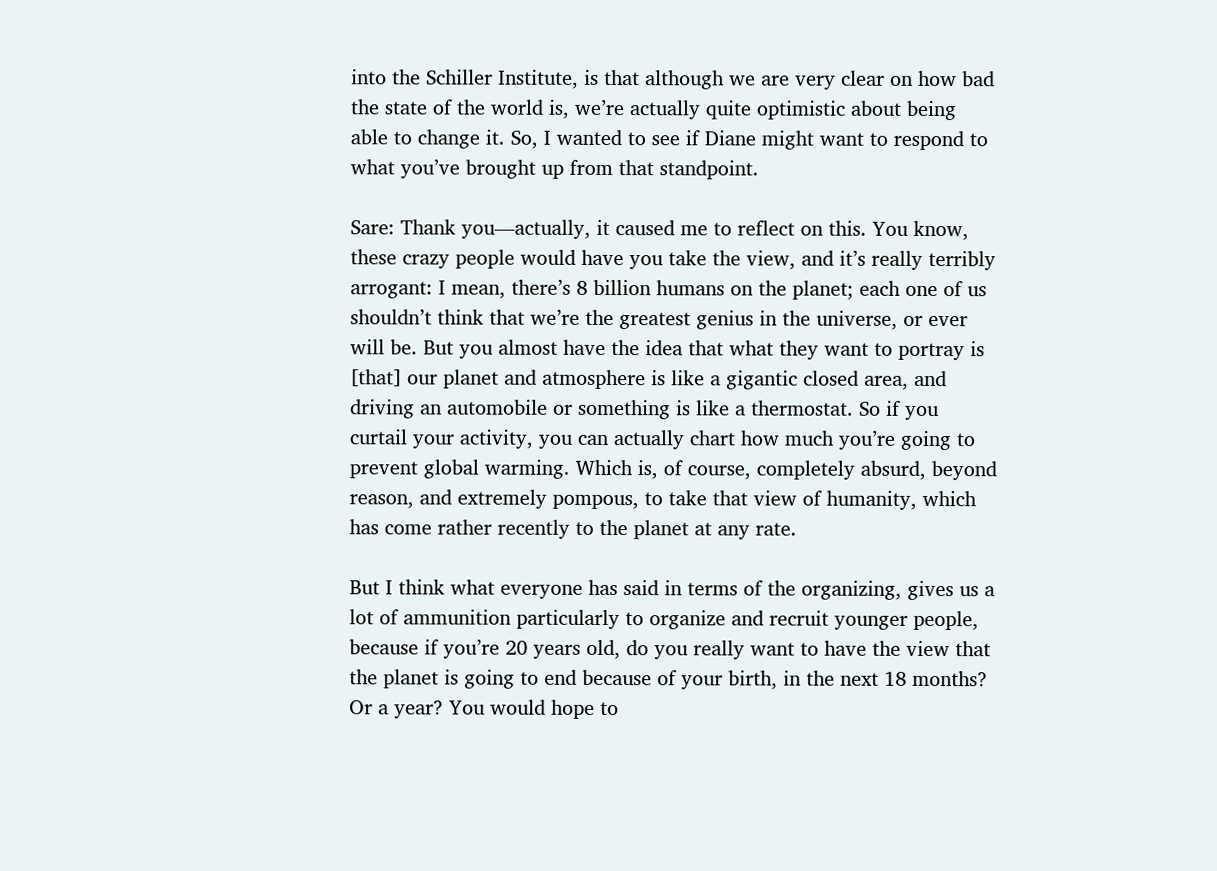into the Schiller Institute, is that although we are very clear on how bad the state of the world is, we’re actually quite optimistic about being able to change it. So, I wanted to see if Diane might want to respond to what you’ve brought up from that standpoint.

Sare: Thank you—actually, it caused me to reflect on this. You know, these crazy people would have you take the view, and it’s really terribly arrogant: I mean, there’s 8 billion humans on the planet; each one of us shouldn’t think that we’re the greatest genius in the universe, or ever will be. But you almost have the idea that what they want to portray is [that] our planet and atmosphere is like a gigantic closed area, and driving an automobile or something is like a thermostat. So if you curtail your activity, you can actually chart how much you’re going to prevent global warming. Which is, of course, completely absurd, beyond reason, and extremely pompous, to take that view of humanity, which has come rather recently to the planet at any rate.

But I think what everyone has said in terms of the organizing, gives us a lot of ammunition particularly to organize and recruit younger people, because if you’re 20 years old, do you really want to have the view that the planet is going to end because of your birth, in the next 18 months? Or a year? You would hope to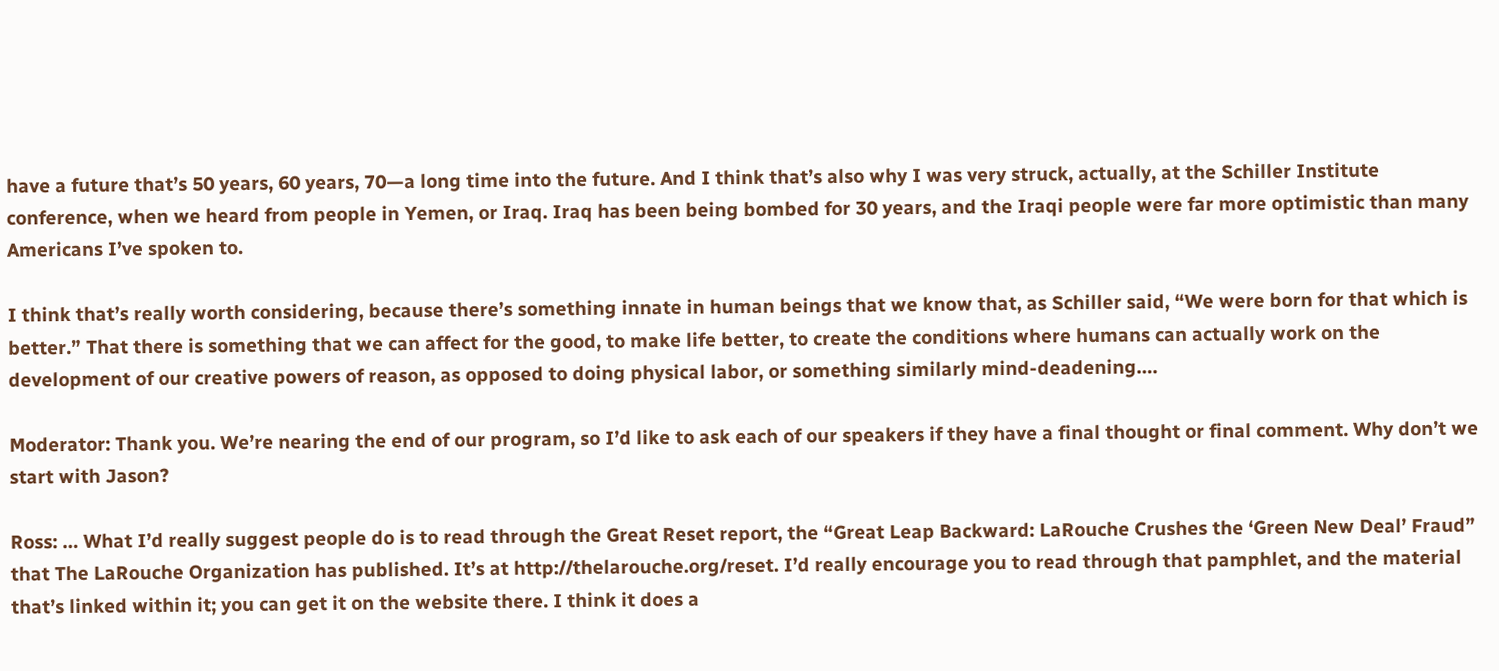have a future that’s 50 years, 60 years, 70—a long time into the future. And I think that’s also why I was very struck, actually, at the Schiller Institute conference, when we heard from people in Yemen, or Iraq. Iraq has been being bombed for 30 years, and the Iraqi people were far more optimistic than many Americans I’ve spoken to.

I think that’s really worth considering, because there’s something innate in human beings that we know that, as Schiller said, “We were born for that which is better.” That there is something that we can affect for the good, to make life better, to create the conditions where humans can actually work on the development of our creative powers of reason, as opposed to doing physical labor, or something similarly mind-deadening….

Moderator: Thank you. We’re nearing the end of our program, so I’d like to ask each of our speakers if they have a final thought or final comment. Why don’t we start with Jason?

Ross: … What I’d really suggest people do is to read through the Great Reset report, the “Great Leap Backward: LaRouche Crushes the ‘Green New Deal’ Fraud” that The LaRouche Organization has published. It’s at http://thelarouche.org/reset. I’d really encourage you to read through that pamphlet, and the material that’s linked within it; you can get it on the website there. I think it does a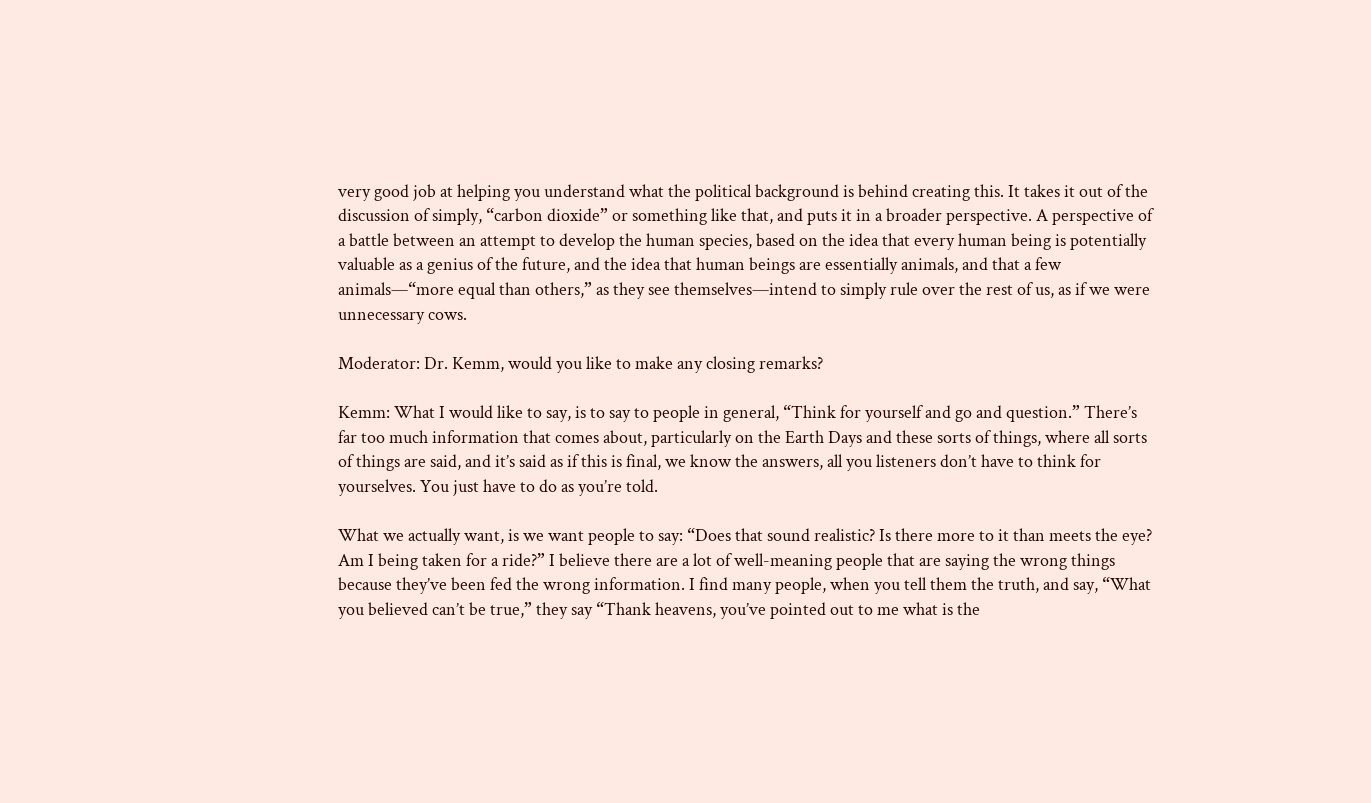very good job at helping you understand what the political background is behind creating this. It takes it out of the discussion of simply, “carbon dioxide” or something like that, and puts it in a broader perspective. A perspective of a battle between an attempt to develop the human species, based on the idea that every human being is potentially valuable as a genius of the future, and the idea that human beings are essentially animals, and that a few animals—“more equal than others,” as they see themselves—intend to simply rule over the rest of us, as if we were unnecessary cows.

Moderator: Dr. Kemm, would you like to make any closing remarks?

Kemm: What I would like to say, is to say to people in general, “Think for yourself and go and question.” There’s far too much information that comes about, particularly on the Earth Days and these sorts of things, where all sorts of things are said, and it’s said as if this is final, we know the answers, all you listeners don’t have to think for yourselves. You just have to do as you’re told.

What we actually want, is we want people to say: “Does that sound realistic? Is there more to it than meets the eye? Am I being taken for a ride?” I believe there are a lot of well-meaning people that are saying the wrong things because they’ve been fed the wrong information. I find many people, when you tell them the truth, and say, “What you believed can’t be true,” they say “Thank heavens, you’ve pointed out to me what is the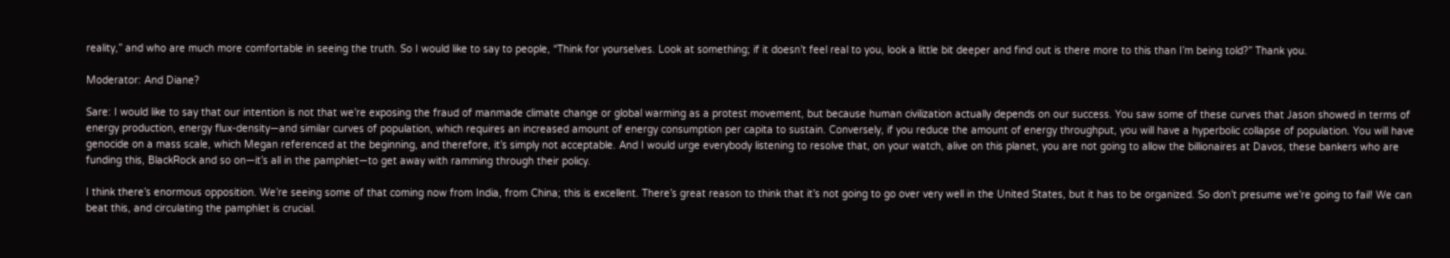reality,” and who are much more comfortable in seeing the truth. So I would like to say to people, “Think for yourselves. Look at something; if it doesn’t feel real to you, look a little bit deeper and find out is there more to this than I’m being told?” Thank you.

Moderator: And Diane?

Sare: I would like to say that our intention is not that we’re exposing the fraud of manmade climate change or global warming as a protest movement, but because human civilization actually depends on our success. You saw some of these curves that Jason showed in terms of energy production, energy flux-density—and similar curves of population, which requires an increased amount of energy consumption per capita to sustain. Conversely, if you reduce the amount of energy throughput, you will have a hyperbolic collapse of population. You will have genocide on a mass scale, which Megan referenced at the beginning, and therefore, it’s simply not acceptable. And I would urge everybody listening to resolve that, on your watch, alive on this planet, you are not going to allow the billionaires at Davos, these bankers who are funding this, BlackRock and so on—it’s all in the pamphlet—to get away with ramming through their policy.

I think there’s enormous opposition. We’re seeing some of that coming now from India, from China; this is excellent. There’s great reason to think that it’s not going to go over very well in the United States, but it has to be organized. So don’t presume we’re going to fail! We can beat this, and circulating the pamphlet is crucial.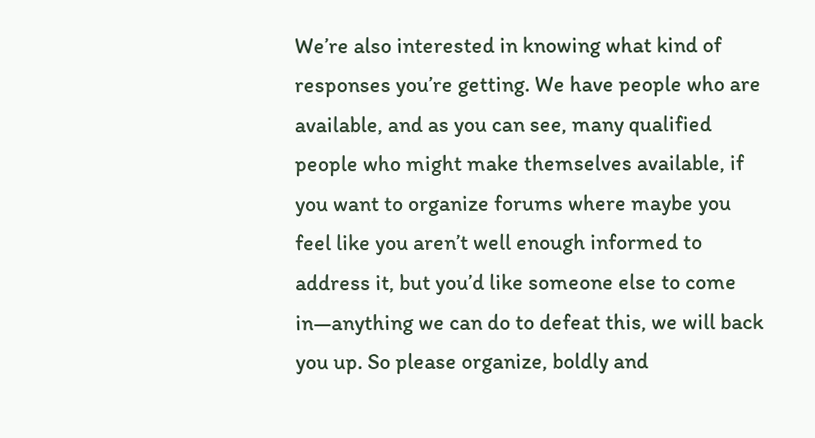We’re also interested in knowing what kind of responses you’re getting. We have people who are available, and as you can see, many qualified people who might make themselves available, if you want to organize forums where maybe you feel like you aren’t well enough informed to address it, but you’d like someone else to come in—anything we can do to defeat this, we will back you up. So please organize, boldly and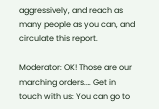aggressively, and reach as many people as you can, and circulate this report.

Moderator: OK! Those are our marching orders.… Get in touch with us: You can go to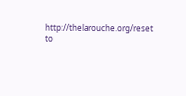http://thelarouche.org/reset to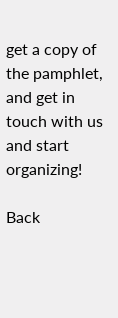get a copy of the pamphlet, and get in touch with us and start organizing!

Back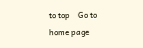to top    Go to home page